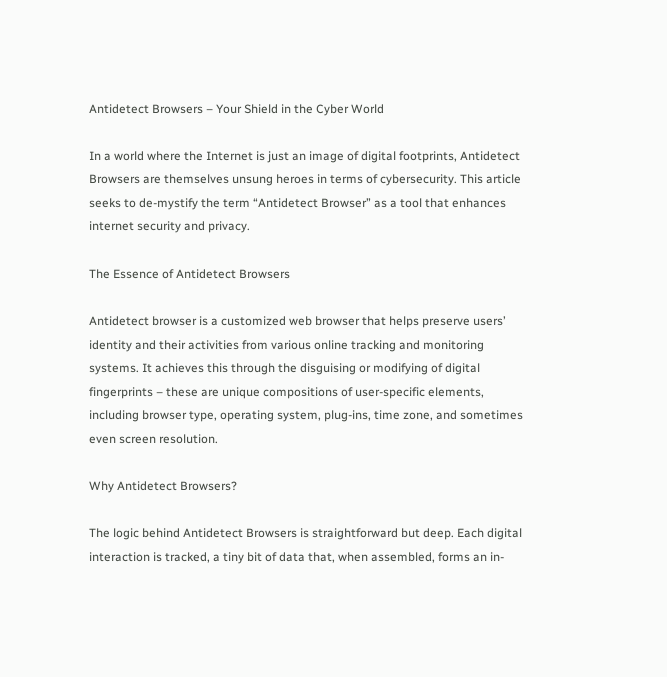Antidetect Browsers – Your Shield in the Cyber World

In a world where the Internet is just an image of digital footprints, Antidetect Browsers are themselves unsung heroes in terms of cybersecurity. This article seeks to de-mystify the term “Antidetect Browser” as a tool that enhances internet security and privacy.

The Essence of Antidetect Browsers

Antidetect browser is a customized web browser that helps preserve users’ identity and their activities from various online tracking and monitoring systems. It achieves this through the disguising or modifying of digital fingerprints – these are unique compositions of user-specific elements, including browser type, operating system, plug-ins, time zone, and sometimes even screen resolution.

Why Antidetect Browsers?

The logic behind Antidetect Browsers is straightforward but deep. Each digital interaction is tracked, a tiny bit of data that, when assembled, forms an in-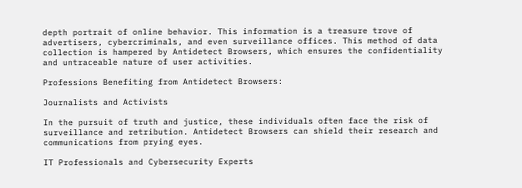depth portrait of online behavior. This information is a treasure trove of advertisers, cybercriminals, and even surveillance offices. This method of data collection is hampered by Antidetect Browsers, which ensures the confidentiality and untraceable nature of user activities.

Professions Benefiting from Antidetect Browsers:

Journalists and Activists

In the pursuit of truth and justice, these individuals often face the risk of surveillance and retribution. Antidetect Browsers can shield their research and communications from prying eyes.

IT Professionals and Cybersecurity Experts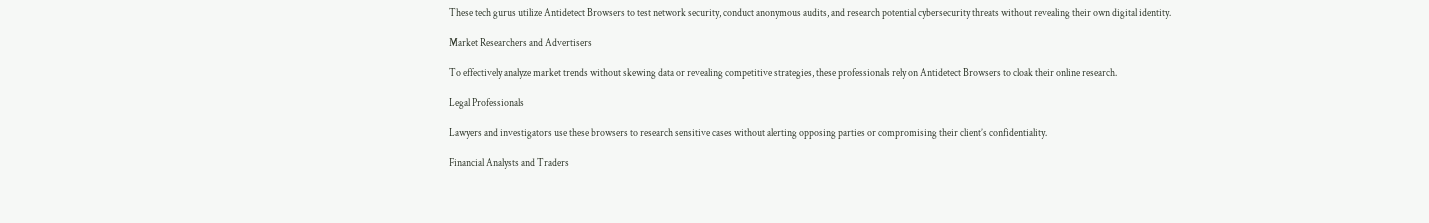These tech gurus utilize Antidetect Browsers to test network security, conduct anonymous audits, and research potential cybersecurity threats without revealing their own digital identity.

Market Researchers and Advertisers

To effectively analyze market trends without skewing data or revealing competitive strategies, these professionals rely on Antidetect Browsers to cloak their online research.

Legal Professionals

Lawyers and investigators use these browsers to research sensitive cases without alerting opposing parties or compromising their client’s confidentiality.

Financial Analysts and Traders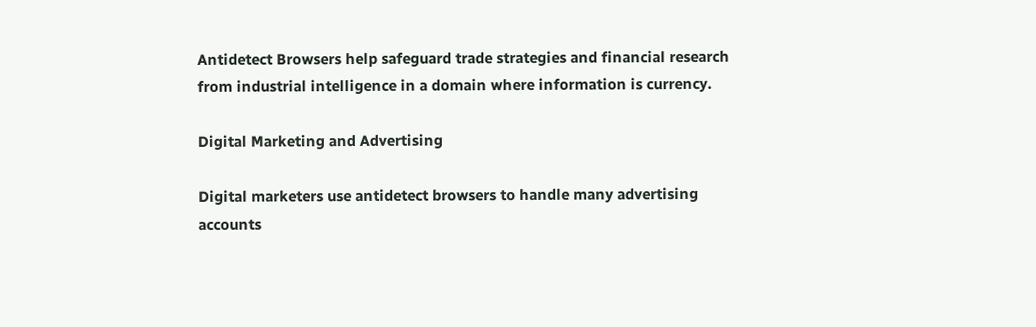Antidetect Browsers help safeguard trade strategies and financial research from industrial intelligence in a domain where information is currency.

Digital Marketing and Advertising

Digital marketers use antidetect browsers to handle many advertising accounts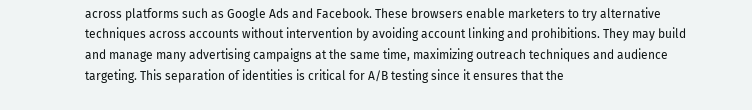across platforms such as Google Ads and Facebook. These browsers enable marketers to try alternative techniques across accounts without intervention by avoiding account linking and prohibitions. They may build and manage many advertising campaigns at the same time, maximizing outreach techniques and audience targeting. This separation of identities is critical for A/B testing since it ensures that the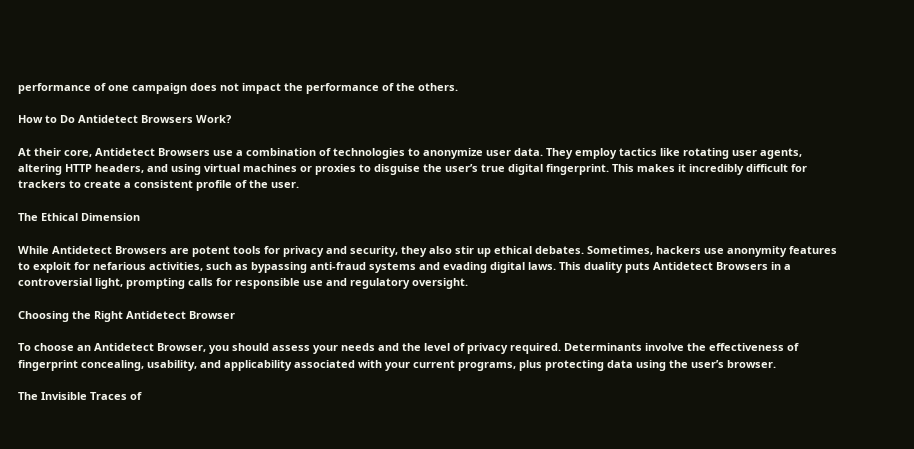performance of one campaign does not impact the performance of the others.

How to Do Antidetect Browsers Work?

At their core, Antidetect Browsers use a combination of technologies to anonymize user data. They employ tactics like rotating user agents, altering HTTP headers, and using virtual machines or proxies to disguise the user’s true digital fingerprint. This makes it incredibly difficult for trackers to create a consistent profile of the user.

The Ethical Dimension

While Antidetect Browsers are potent tools for privacy and security, they also stir up ethical debates. Sometimes, hackers use anonymity features to exploit for nefarious activities, such as bypassing anti-fraud systems and evading digital laws. This duality puts Antidetect Browsers in a controversial light, prompting calls for responsible use and regulatory oversight.

Choosing the Right Antidetect Browser

To choose an Antidetect Browser, you should assess your needs and the level of privacy required. Determinants involve the effectiveness of fingerprint concealing, usability, and applicability associated with your current programs, plus protecting data using the user’s browser.

The Invisible Traces of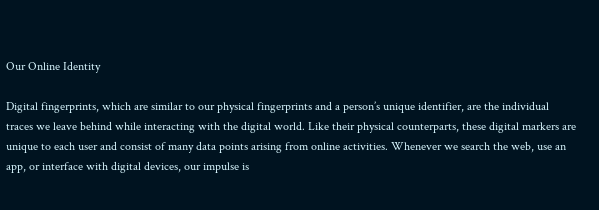Our Online Identity

Digital fingerprints, which are similar to our physical fingerprints and a person’s unique identifier, are the individual traces we leave behind while interacting with the digital world. Like their physical counterparts, these digital markers are unique to each user and consist of many data points arising from online activities. Whenever we search the web, use an app, or interface with digital devices, our impulse is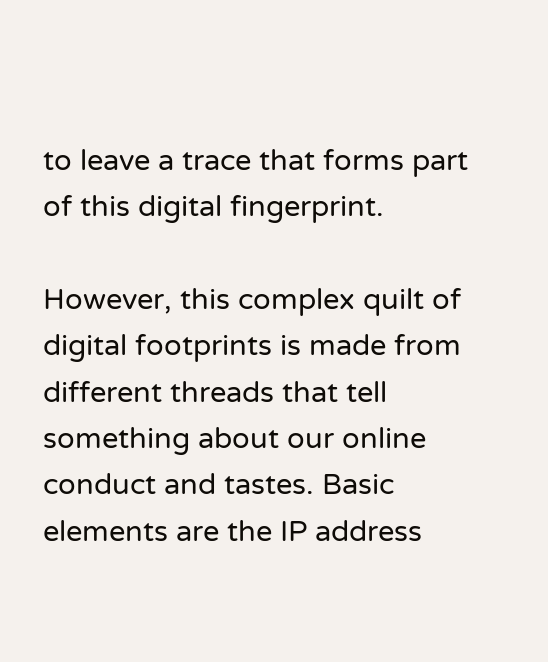to leave a trace that forms part of this digital fingerprint.

However, this complex quilt of digital footprints is made from different threads that tell something about our online conduct and tastes. Basic elements are the IP address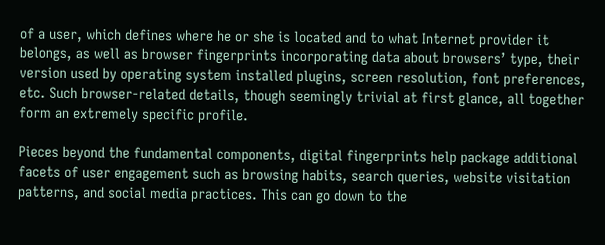of a user, which defines where he or she is located and to what Internet provider it belongs, as well as browser fingerprints incorporating data about browsers’ type, their version used by operating system installed plugins, screen resolution, font preferences, etc. Such browser-related details, though seemingly trivial at first glance, all together form an extremely specific profile.

Pieces beyond the fundamental components, digital fingerprints help package additional facets of user engagement such as browsing habits, search queries, website visitation patterns, and social media practices. This can go down to the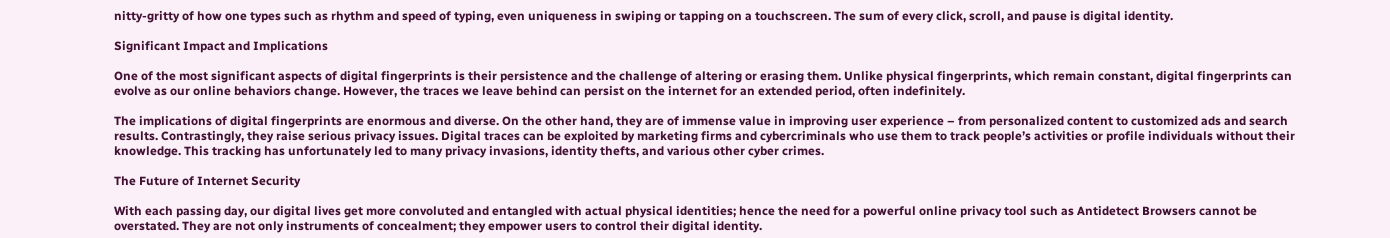nitty-gritty of how one types such as rhythm and speed of typing, even uniqueness in swiping or tapping on a touchscreen. The sum of every click, scroll, and pause is digital identity.

Significant Impact and Implications

One of the most significant aspects of digital fingerprints is their persistence and the challenge of altering or erasing them. Unlike physical fingerprints, which remain constant, digital fingerprints can evolve as our online behaviors change. However, the traces we leave behind can persist on the internet for an extended period, often indefinitely.

The implications of digital fingerprints are enormous and diverse. On the other hand, they are of immense value in improving user experience – from personalized content to customized ads and search results. Contrastingly, they raise serious privacy issues. Digital traces can be exploited by marketing firms and cybercriminals who use them to track people’s activities or profile individuals without their knowledge. This tracking has unfortunately led to many privacy invasions, identity thefts, and various other cyber crimes.

The Future of Internet Security

With each passing day, our digital lives get more convoluted and entangled with actual physical identities; hence the need for a powerful online privacy tool such as Antidetect Browsers cannot be overstated. They are not only instruments of concealment; they empower users to control their digital identity.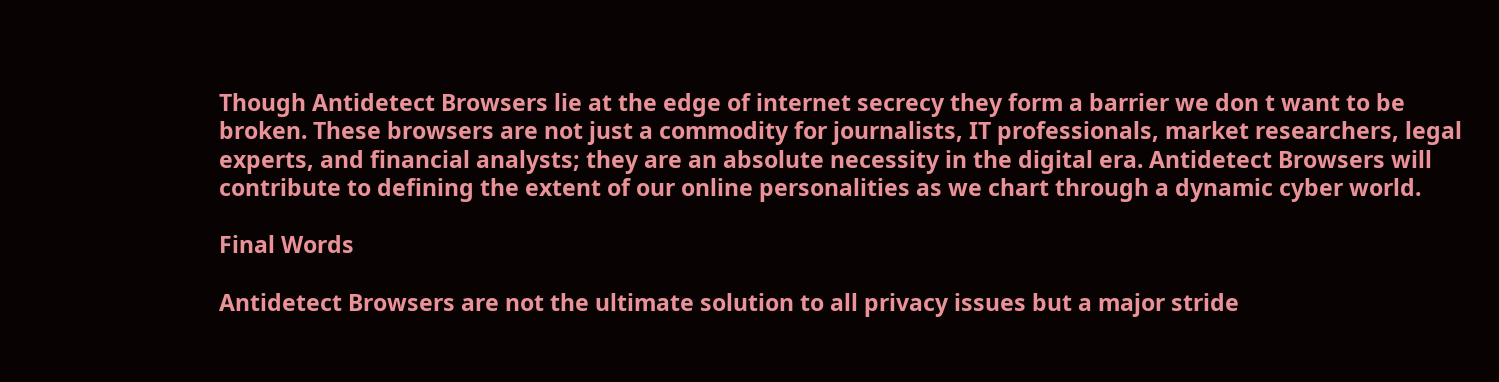Though Antidetect Browsers lie at the edge of internet secrecy they form a barrier we don t want to be broken. These browsers are not just a commodity for journalists, IT professionals, market researchers, legal experts, and financial analysts; they are an absolute necessity in the digital era. Antidetect Browsers will contribute to defining the extent of our online personalities as we chart through a dynamic cyber world.

Final Words

Antidetect Browsers are not the ultimate solution to all privacy issues but a major stride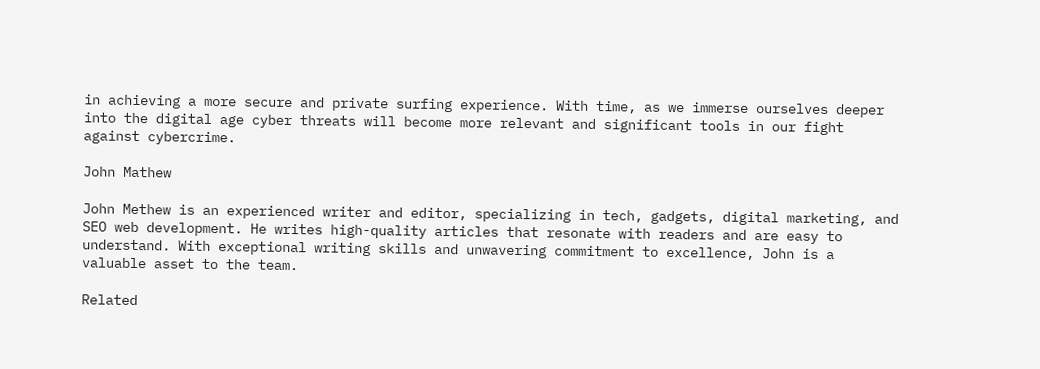in achieving a more secure and private surfing experience. With time, as we immerse ourselves deeper into the digital age cyber threats will become more relevant and significant tools in our fight against cybercrime.

John Mathew

John Methew is an experienced writer and editor, specializing in tech, gadgets, digital marketing, and SEO web development. He writes high-quality articles that resonate with readers and are easy to understand. With exceptional writing skills and unwavering commitment to excellence, John is a valuable asset to the team.

Related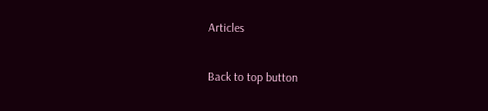Articles

Back to top button